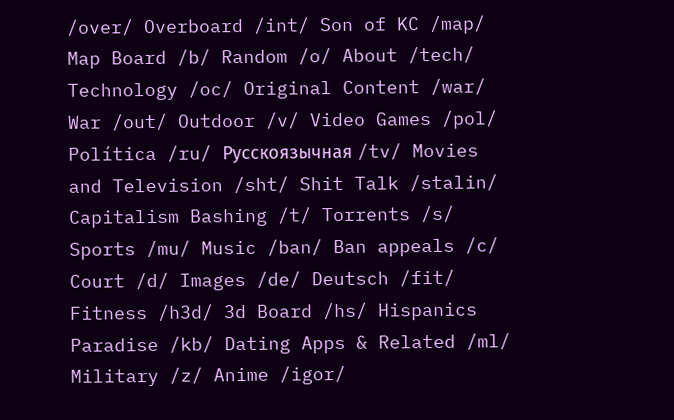/over/ Overboard /int/ Son of KC /map/ Map Board /b/ Random /o/ About /tech/ Technology /oc/ Original Content /war/ War /out/ Outdoor /v/ Video Games /pol/ Política /ru/ Русскоязычная /tv/ Movies and Television /sht/ Shit Talk /stalin/ Capitalism Bashing /t/ Torrents /s/ Sports /mu/ Music /ban/ Ban appeals /c/ Court /d/ Images /de/ Deutsch /fit/ Fitness /h3d/ 3d Board /hs/ Hispanics Paradise /kb/ Dating Apps & Related /ml/ Military /z/ Anime /igor/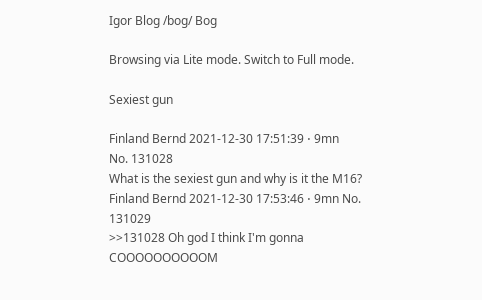Igor Blog /bog/ Bog

Browsing via Lite mode. Switch to Full mode.

Sexiest gun

Finland Bernd 2021-12-30 17:51:39 ⋅ 9mn
No. 131028
What is the sexiest gun and why is it the M16?
Finland Bernd 2021-12-30 17:53:46 ⋅ 9mn No. 131029
>>131028 Oh god I think I'm gonna COOOOOOOOOOM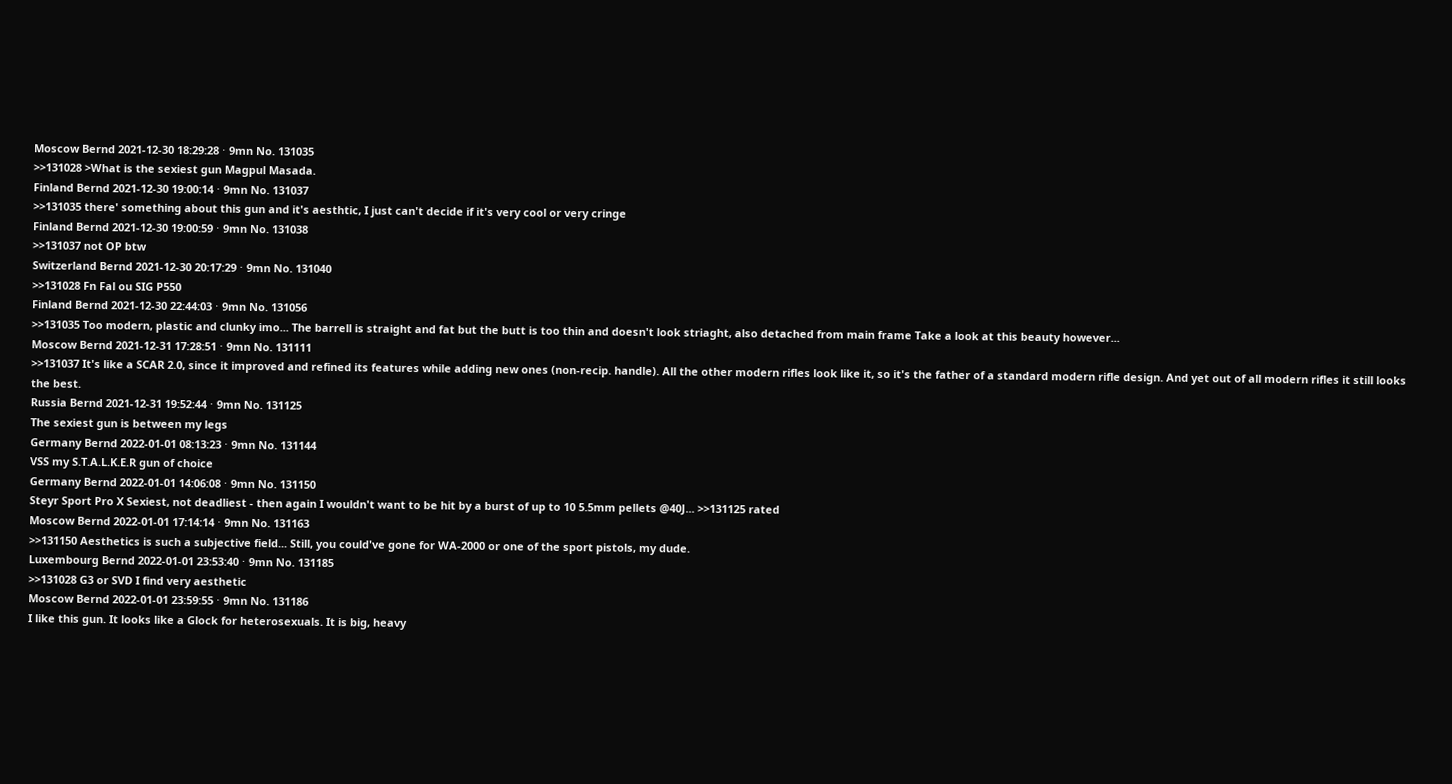Moscow Bernd 2021-12-30 18:29:28 ⋅ 9mn No. 131035
>>131028 >What is the sexiest gun Magpul Masada.
Finland Bernd 2021-12-30 19:00:14 ⋅ 9mn No. 131037
>>131035 there' something about this gun and it's aesthtic, I just can't decide if it's very cool or very cringe
Finland Bernd 2021-12-30 19:00:59 ⋅ 9mn No. 131038
>>131037 not OP btw
Switzerland Bernd 2021-12-30 20:17:29 ⋅ 9mn No. 131040
>>131028 Fn Fal ou SIG P550
Finland Bernd 2021-12-30 22:44:03 ⋅ 9mn No. 131056
>>131035 Too modern, plastic and clunky imo... The barrell is straight and fat but the butt is too thin and doesn't look striaght, also detached from main frame Take a look at this beauty however...
Moscow Bernd 2021-12-31 17:28:51 ⋅ 9mn No. 131111
>>131037 It's like a SCAR 2.0, since it improved and refined its features while adding new ones (non-recip. handle). All the other modern rifles look like it, so it's the father of a standard modern rifle design. And yet out of all modern rifles it still looks the best.
Russia Bernd 2021-12-31 19:52:44 ⋅ 9mn No. 131125
The sexiest gun is between my legs
Germany Bernd 2022-01-01 08:13:23 ⋅ 9mn No. 131144
VSS my S.T.A.L.K.E.R gun of choice
Germany Bernd 2022-01-01 14:06:08 ⋅ 9mn No. 131150
Steyr Sport Pro X Sexiest, not deadliest - then again I wouldn't want to be hit by a burst of up to 10 5.5mm pellets @40J... >>131125 rated
Moscow Bernd 2022-01-01 17:14:14 ⋅ 9mn No. 131163
>>131150 Aesthetics is such a subjective field... Still, you could've gone for WA-2000 or one of the sport pistols, my dude.
Luxembourg Bernd 2022-01-01 23:53:40 ⋅ 9mn No. 131185
>>131028 G3 or SVD I find very aesthetic
Moscow Bernd 2022-01-01 23:59:55 ⋅ 9mn No. 131186
I like this gun. It looks like a Glock for heterosexuals. It is big, heavy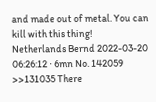and made out of metal. You can kill with this thing!
Netherlands Bernd 2022-03-20 06:26:12 ⋅ 6mn No. 142059
>>131035 There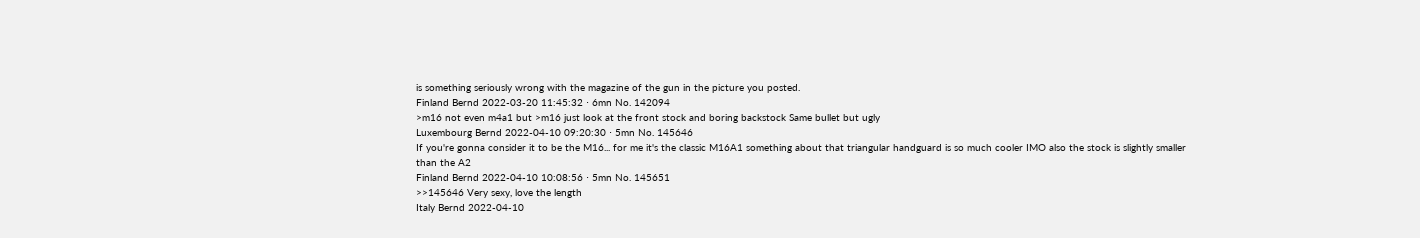is something seriously wrong with the magazine of the gun in the picture you posted.
Finland Bernd 2022-03-20 11:45:32 ⋅ 6mn No. 142094
>m16 not even m4a1 but >m16 just look at the front stock and boring backstock Same bullet but ugly
Luxembourg Bernd 2022-04-10 09:20:30 ⋅ 5mn No. 145646
If you're gonna consider it to be the M16... for me it's the classic M16A1 something about that triangular handguard is so much cooler IMO also the stock is slightly smaller than the A2
Finland Bernd 2022-04-10 10:08:56 ⋅ 5mn No. 145651
>>145646 Very sexy, love the length
Italy Bernd 2022-04-10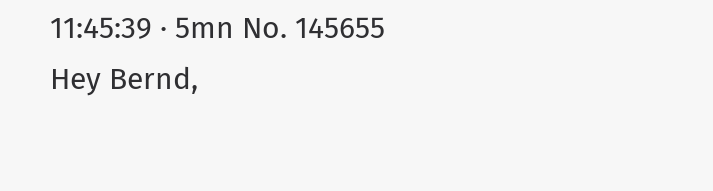11:45:39 ⋅ 5mn No. 145655
Hey Bernd,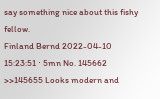say something nice about this fishy fellow.
Finland Bernd 2022-04-10 15:23:51 ⋅ 5mn No. 145662
>>145655 Looks modern and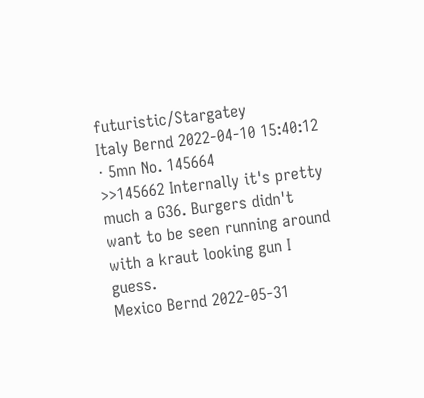futuristic/Stargatey
Italy Bernd 2022-04-10 15:40:12 ⋅ 5mn No. 145664
>>145662 Internally it's pretty much a G36. Burgers didn't want to be seen running around with a kraut looking gun I guess.
Mexico Bernd 2022-05-31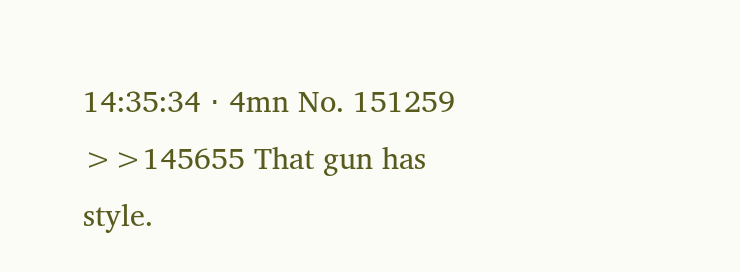14:35:34 ⋅ 4mn No. 151259
>>145655 That gun has style.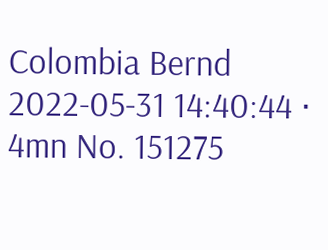Colombia Bernd 2022-05-31 14:40:44 ⋅ 4mn No. 151275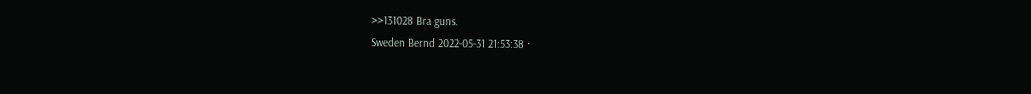>>131028 Bra guns.
Sweden Bernd 2022-05-31 21:53:38 ⋅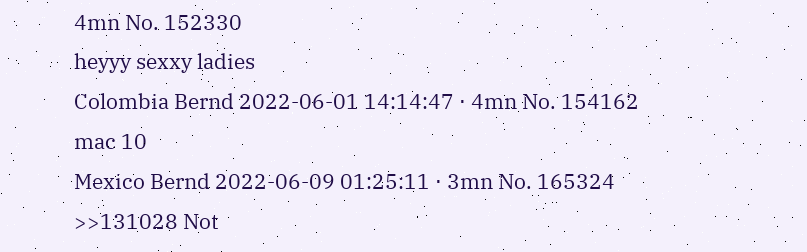4mn No. 152330
heyyy sexxy ladies
Colombia Bernd 2022-06-01 14:14:47 ⋅ 4mn No. 154162
mac 10
Mexico Bernd 2022-06-09 01:25:11 ⋅ 3mn No. 165324
>>131028 Not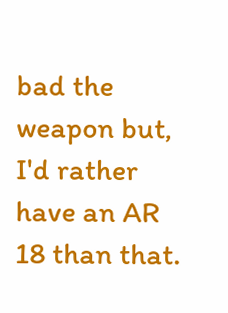bad the weapon but, I'd rather have an AR 18 than that.